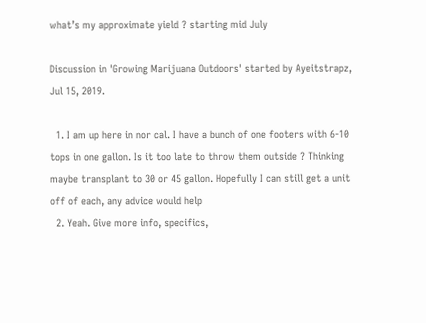what’s my approximate yield ? starting mid July

Discussion in 'Growing Marijuana Outdoors' started by Ayeitstrapz, Jul 15, 2019.

  1. I am up here in nor cal. I have a bunch of one footers with 6-10 tops in one gallon. Is it too late to throw them outside ? Thinking maybe transplant to 30 or 45 gallon. Hopefully I can still get a unit off of each, any advice would help
  2. Yeah. Give more info, specifics,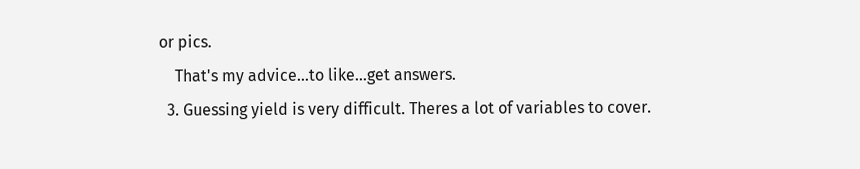or pics.
    That's my advice...to like...get answers.
  3. Guessing yield is very difficult. Theres a lot of variables to cover.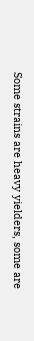Some strains are heavy yielders, some are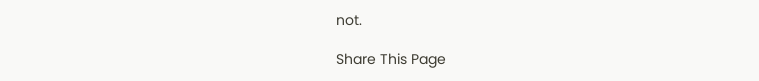not.

Share This Page